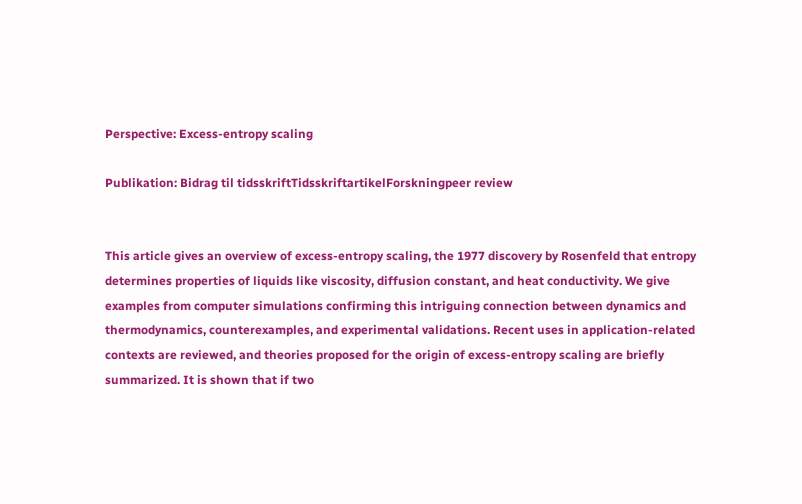Perspective: Excess-entropy scaling

Publikation: Bidrag til tidsskriftTidsskriftartikelForskningpeer review


This article gives an overview of excess-entropy scaling, the 1977 discovery by Rosenfeld that entropy
determines properties of liquids like viscosity, diffusion constant, and heat conductivity. We give
examples from computer simulations confirming this intriguing connection between dynamics and
thermodynamics, counterexamples, and experimental validations. Recent uses in application-related
contexts are reviewed, and theories proposed for the origin of excess-entropy scaling are briefly
summarized. It is shown that if two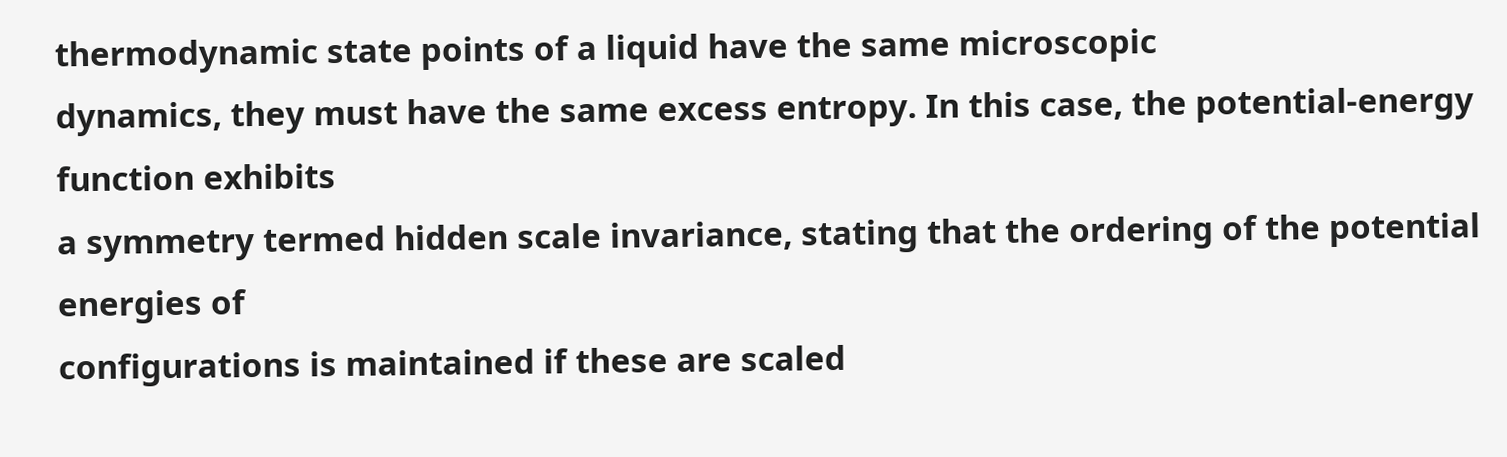thermodynamic state points of a liquid have the same microscopic
dynamics, they must have the same excess entropy. In this case, the potential-energy function exhibits
a symmetry termed hidden scale invariance, stating that the ordering of the potential energies of
configurations is maintained if these are scaled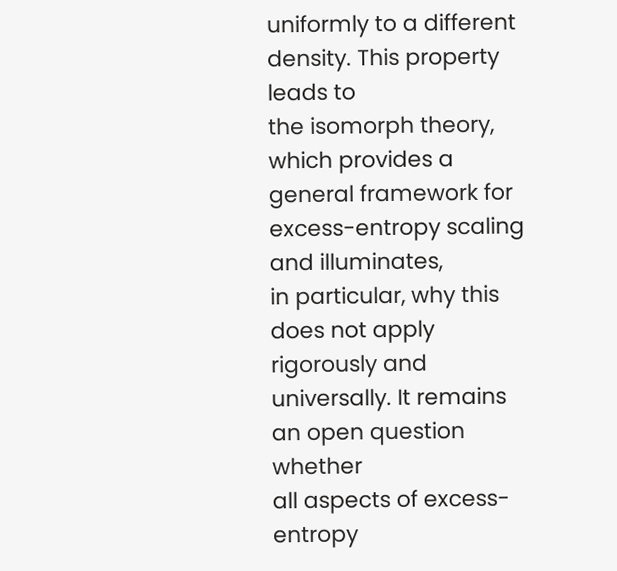uniformly to a different density. This property leads to
the isomorph theory, which provides a general framework for excess-entropy scaling and illuminates,
in particular, why this does not apply rigorously and universally. It remains an open question whether
all aspects of excess-entropy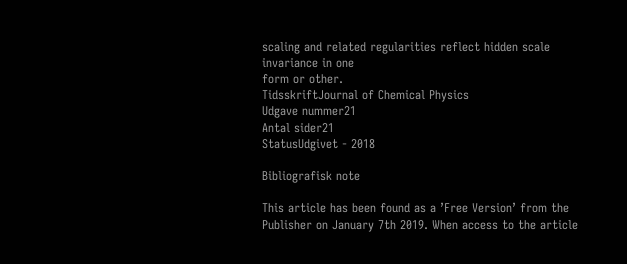scaling and related regularities reflect hidden scale invariance in one
form or other.
TidsskriftJournal of Chemical Physics
Udgave nummer21
Antal sider21
StatusUdgivet - 2018

Bibliografisk note

This article has been found as a ’Free Version’ from the Publisher on January 7th 2019. When access to the article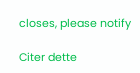closes, please notify

Citer dette